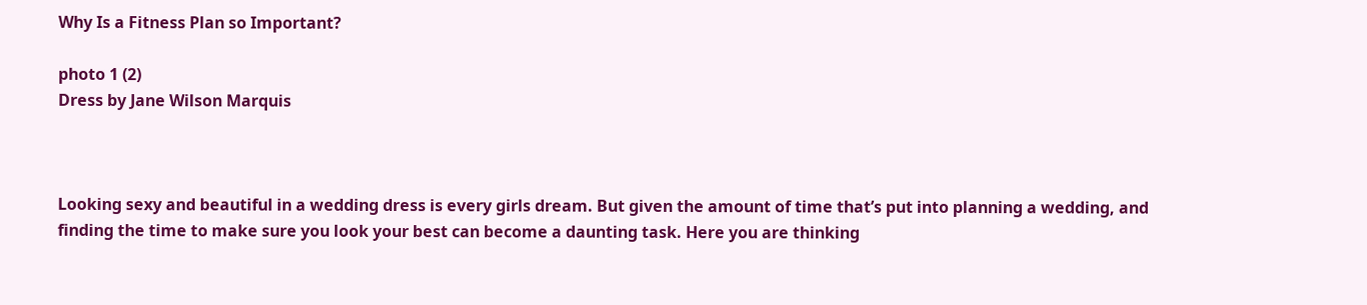Why Is a Fitness Plan so Important?

photo 1 (2)
Dress by Jane Wilson Marquis



Looking sexy and beautiful in a wedding dress is every girls dream. But given the amount of time that’s put into planning a wedding, and finding the time to make sure you look your best can become a daunting task. Here you are thinking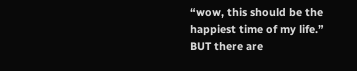“wow, this should be the happiest time of my life.” BUT there are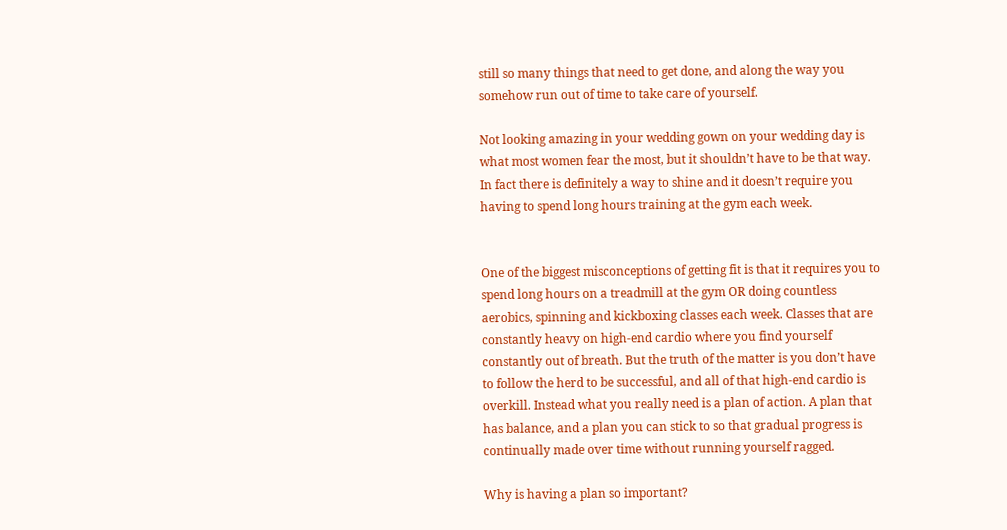still so many things that need to get done, and along the way you somehow run out of time to take care of yourself.

Not looking amazing in your wedding gown on your wedding day is what most women fear the most, but it shouldn’t have to be that way. In fact there is definitely a way to shine and it doesn’t require you having to spend long hours training at the gym each week.


One of the biggest misconceptions of getting fit is that it requires you to spend long hours on a treadmill at the gym OR doing countless aerobics, spinning and kickboxing classes each week. Classes that are constantly heavy on high-end cardio where you find yourself constantly out of breath. But the truth of the matter is you don’t have to follow the herd to be successful, and all of that high-end cardio is overkill. Instead what you really need is a plan of action. A plan that has balance, and a plan you can stick to so that gradual progress is continually made over time without running yourself ragged.

Why is having a plan so important?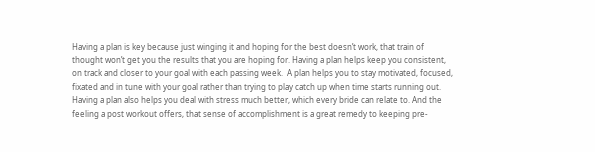Having a plan is key because just winging it and hoping for the best doesn’t work, that train of thought won’t get you the results that you are hoping for. Having a plan helps keep you consistent, on track and closer to your goal with each passing week.  A plan helps you to stay motivated, focused, fixated and in tune with your goal rather than trying to play catch up when time starts running out. Having a plan also helps you deal with stress much better, which every bride can relate to. And the feeling a post workout offers, that sense of accomplishment is a great remedy to keeping pre-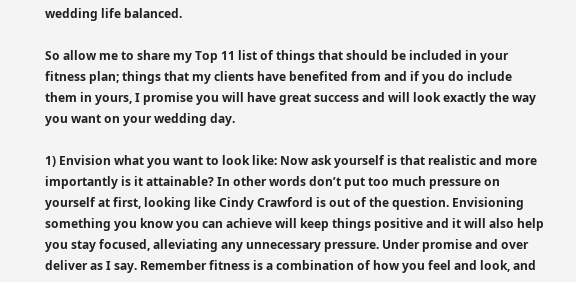wedding life balanced.

So allow me to share my Top 11 list of things that should be included in your fitness plan; things that my clients have benefited from and if you do include them in yours, I promise you will have great success and will look exactly the way you want on your wedding day.

1) Envision what you want to look like: Now ask yourself is that realistic and more importantly is it attainable? In other words don’t put too much pressure on yourself at first, looking like Cindy Crawford is out of the question. Envisioning something you know you can achieve will keep things positive and it will also help you stay focused, alleviating any unnecessary pressure. Under promise and over deliver as I say. Remember fitness is a combination of how you feel and look, and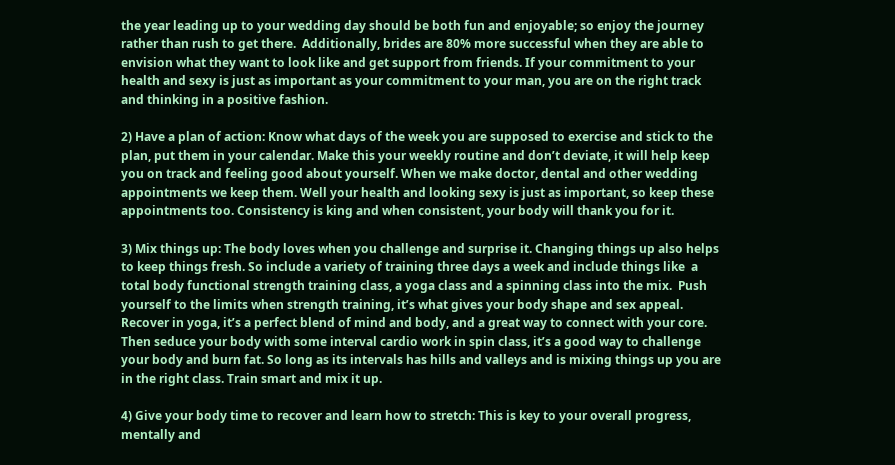the year leading up to your wedding day should be both fun and enjoyable; so enjoy the journey rather than rush to get there.  Additionally, brides are 80% more successful when they are able to envision what they want to look like and get support from friends. If your commitment to your health and sexy is just as important as your commitment to your man, you are on the right track and thinking in a positive fashion.

2) Have a plan of action: Know what days of the week you are supposed to exercise and stick to the plan, put them in your calendar. Make this your weekly routine and don’t deviate, it will help keep you on track and feeling good about yourself. When we make doctor, dental and other wedding appointments we keep them. Well your health and looking sexy is just as important, so keep these appointments too. Consistency is king and when consistent, your body will thank you for it.

3) Mix things up: The body loves when you challenge and surprise it. Changing things up also helps to keep things fresh. So include a variety of training three days a week and include things like  a total body functional strength training class, a yoga class and a spinning class into the mix.  Push yourself to the limits when strength training, it’s what gives your body shape and sex appeal. Recover in yoga, it’s a perfect blend of mind and body, and a great way to connect with your core. Then seduce your body with some interval cardio work in spin class, it’s a good way to challenge your body and burn fat. So long as its intervals has hills and valleys and is mixing things up you are in the right class. Train smart and mix it up.

4) Give your body time to recover and learn how to stretch: This is key to your overall progress, mentally and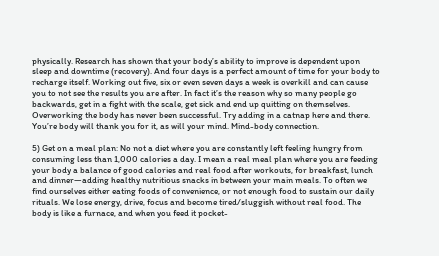physically. Research has shown that your body’s ability to improve is dependent upon sleep and downtime (recovery). And four days is a perfect amount of time for your body to recharge itself. Working out five, six or even seven days a week is overkill and can cause you to not see the results you are after. In fact it’s the reason why so many people go backwards, get in a fight with the scale, get sick and end up quitting on themselves. Overworking the body has never been successful. Try adding in a catnap here and there. You’re body will thank you for it, as will your mind. Mind-body connection.

5) Get on a meal plan: No not a diet where you are constantly left feeling hungry from consuming less than 1,000 calories a day. I mean a real meal plan where you are feeding your body a balance of good calories and real food after workouts, for breakfast, lunch and dinner—adding healthy nutritious snacks in between your main meals. To often we find ourselves either eating foods of convenience, or not enough food to sustain our daily rituals. We lose energy, drive, focus and become tired/sluggish without real food. The body is like a furnace, and when you feed it pocket-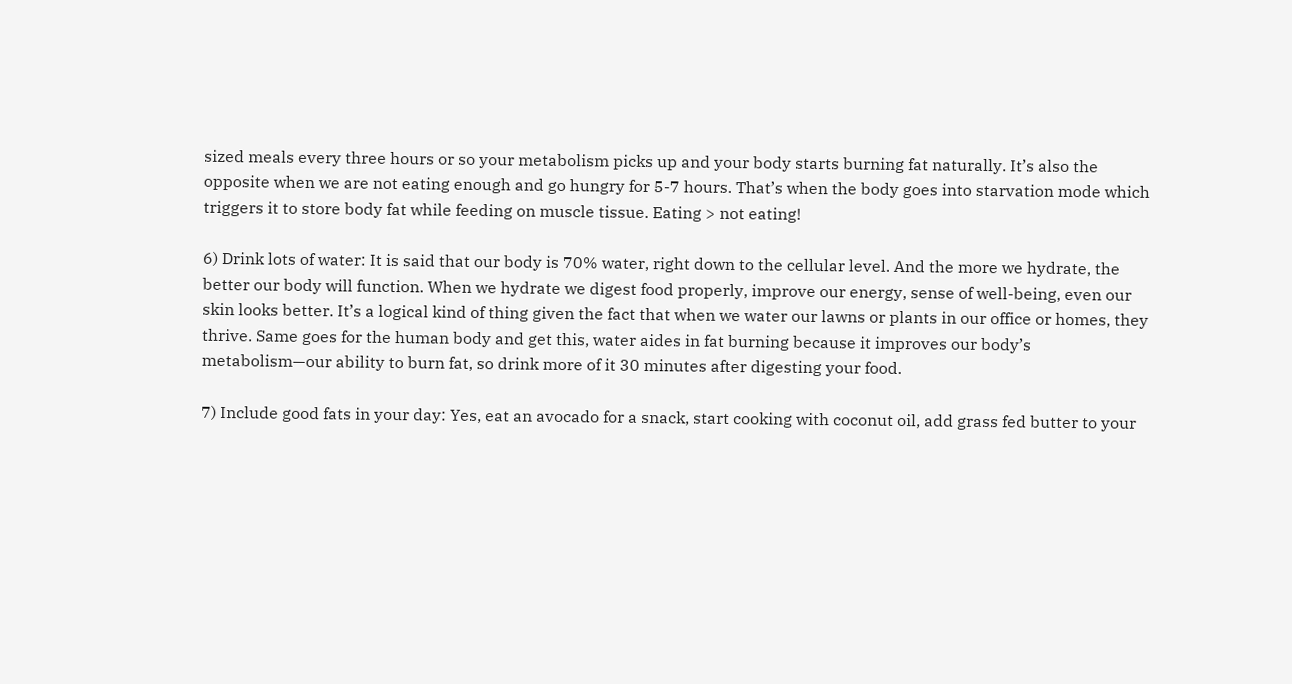sized meals every three hours or so your metabolism picks up and your body starts burning fat naturally. It’s also the opposite when we are not eating enough and go hungry for 5-7 hours. That’s when the body goes into starvation mode which triggers it to store body fat while feeding on muscle tissue. Eating > not eating!

6) Drink lots of water: It is said that our body is 70% water, right down to the cellular level. And the more we hydrate, the better our body will function. When we hydrate we digest food properly, improve our energy, sense of well-being, even our skin looks better. It’s a logical kind of thing given the fact that when we water our lawns or plants in our office or homes, they thrive. Same goes for the human body and get this, water aides in fat burning because it improves our body’s metabolism—our ability to burn fat, so drink more of it 30 minutes after digesting your food.

7) Include good fats in your day: Yes, eat an avocado for a snack, start cooking with coconut oil, add grass fed butter to your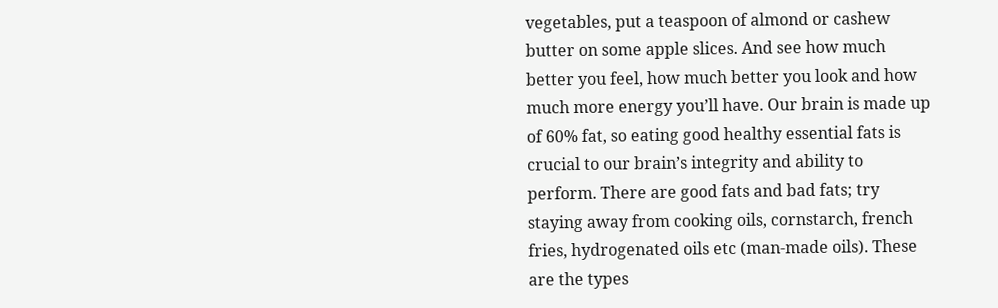vegetables, put a teaspoon of almond or cashew butter on some apple slices. And see how much better you feel, how much better you look and how much more energy you’ll have. Our brain is made up of 60% fat, so eating good healthy essential fats is crucial to our brain’s integrity and ability to perform. There are good fats and bad fats; try staying away from cooking oils, cornstarch, french fries, hydrogenated oils etc (man-made oils). These are the types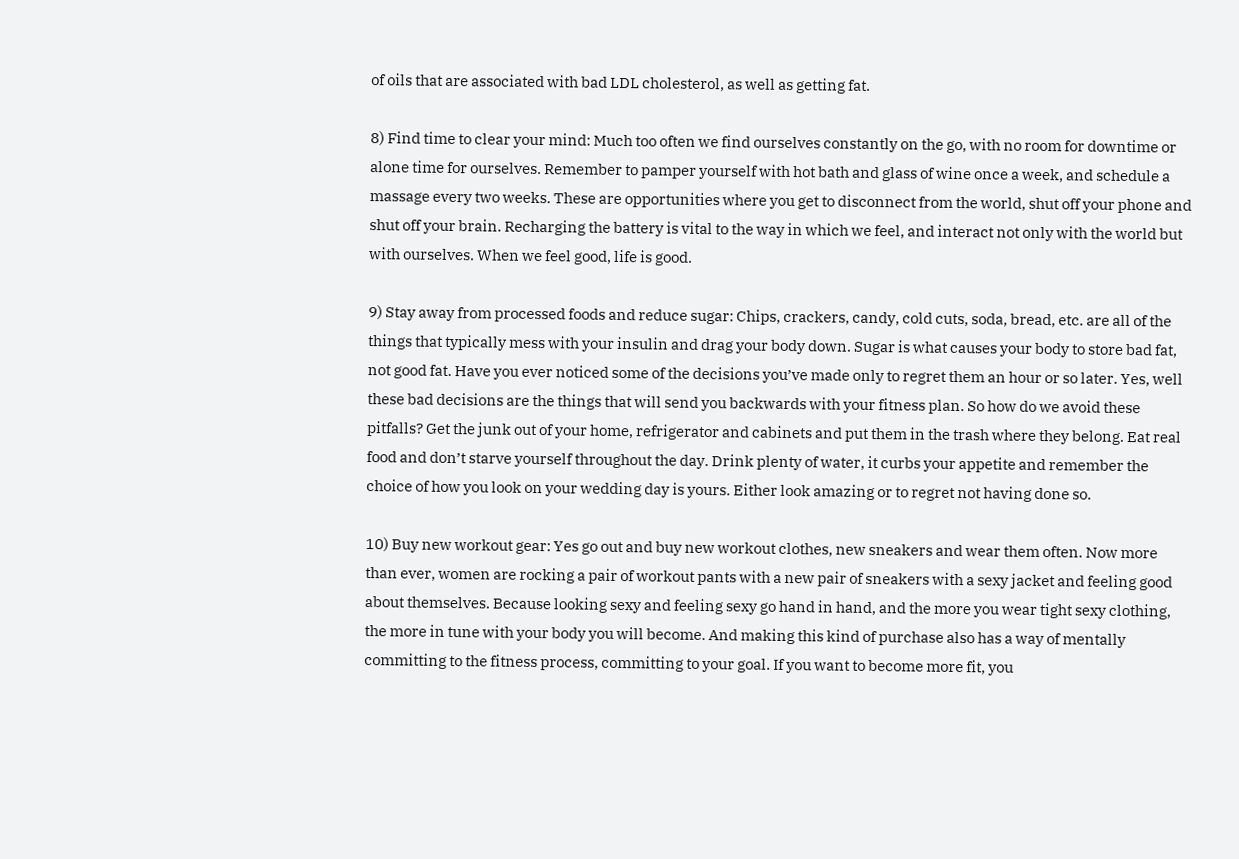of oils that are associated with bad LDL cholesterol, as well as getting fat.

8) Find time to clear your mind: Much too often we find ourselves constantly on the go, with no room for downtime or alone time for ourselves. Remember to pamper yourself with hot bath and glass of wine once a week, and schedule a massage every two weeks. These are opportunities where you get to disconnect from the world, shut off your phone and shut off your brain. Recharging the battery is vital to the way in which we feel, and interact not only with the world but with ourselves. When we feel good, life is good.

9) Stay away from processed foods and reduce sugar: Chips, crackers, candy, cold cuts, soda, bread, etc. are all of the things that typically mess with your insulin and drag your body down. Sugar is what causes your body to store bad fat, not good fat. Have you ever noticed some of the decisions you’ve made only to regret them an hour or so later. Yes, well these bad decisions are the things that will send you backwards with your fitness plan. So how do we avoid these pitfalls? Get the junk out of your home, refrigerator and cabinets and put them in the trash where they belong. Eat real food and don’t starve yourself throughout the day. Drink plenty of water, it curbs your appetite and remember the choice of how you look on your wedding day is yours. Either look amazing or to regret not having done so.

10) Buy new workout gear: Yes go out and buy new workout clothes, new sneakers and wear them often. Now more than ever, women are rocking a pair of workout pants with a new pair of sneakers with a sexy jacket and feeling good about themselves. Because looking sexy and feeling sexy go hand in hand, and the more you wear tight sexy clothing, the more in tune with your body you will become. And making this kind of purchase also has a way of mentally committing to the fitness process, committing to your goal. If you want to become more fit, you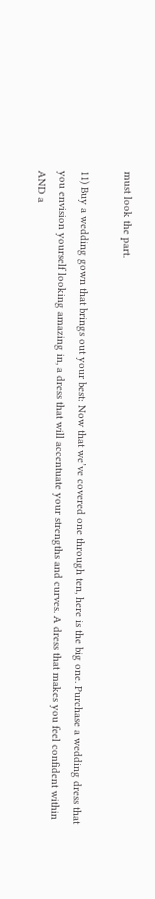must look the part.

11) Buy a wedding gown that brings out your best: Now that we’ve covered one through ten, here is the big one. Purchase a wedding dress that you envision yourself looking amazing in, a dress that will accentuate your strengths and curves. A dress that makes you feel confident within AND a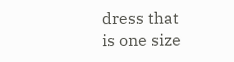dress that is one size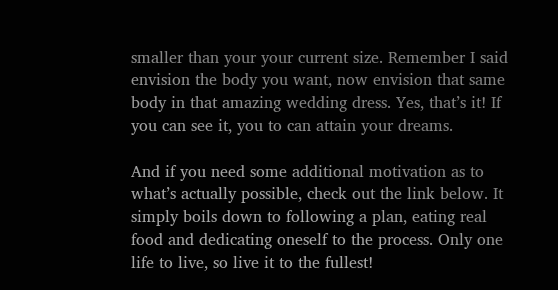smaller than your your current size. Remember I said envision the body you want, now envision that same body in that amazing wedding dress. Yes, that’s it! If you can see it, you to can attain your dreams.

And if you need some additional motivation as to what’s actually possible, check out the link below. It simply boils down to following a plan, eating real food and dedicating oneself to the process. Only one life to live, so live it to the fullest!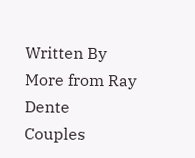Written By
More from Ray Dente
Couples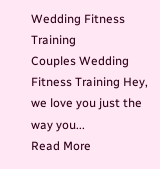Wedding Fitness Training
Couples Wedding Fitness Training Hey, we love you just the way you...
Read More